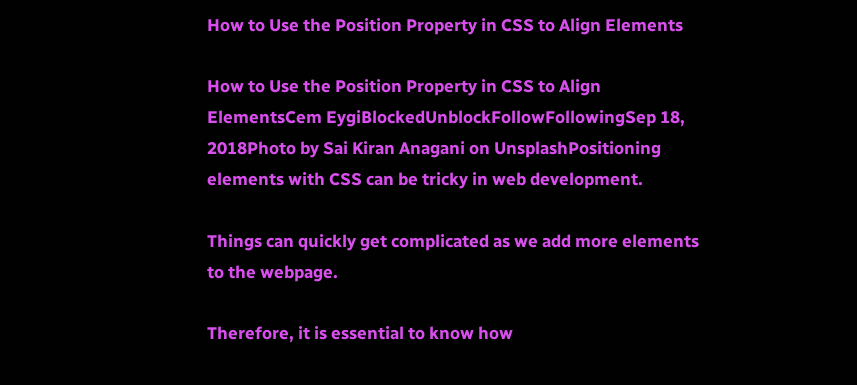How to Use the Position Property in CSS to Align Elements

How to Use the Position Property in CSS to Align ElementsCem EygiBlockedUnblockFollowFollowingSep 18, 2018Photo by Sai Kiran Anagani on UnsplashPositioning elements with CSS can be tricky in web development.

Things can quickly get complicated as we add more elements to the webpage.

Therefore, it is essential to know how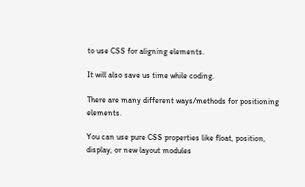to use CSS for aligning elements.

It will also save us time while coding.

There are many different ways/methods for positioning elements.

You can use pure CSS properties like float, position, display, or new layout modules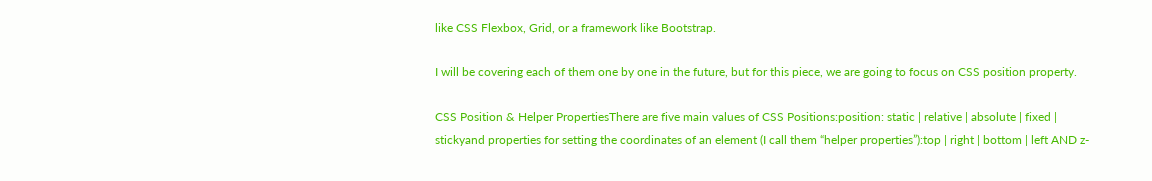like CSS Flexbox, Grid, or a framework like Bootstrap.

I will be covering each of them one by one in the future, but for this piece, we are going to focus on CSS position property.

CSS Position & Helper PropertiesThere are five main values of CSS Positions:position: static | relative | absolute | fixed | stickyand properties for setting the coordinates of an element (I call them “helper properties”):top | right | bottom | left AND z-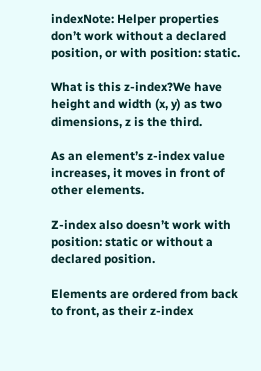indexNote: Helper properties don’t work without a declared position, or with position: static.

What is this z-index?We have height and width (x, y) as two dimensions, z is the third.

As an element’s z-index value increases, it moves in front of other elements.

Z-index also doesn’t work with position: static or without a declared position.

Elements are ordered from back to front, as their z-index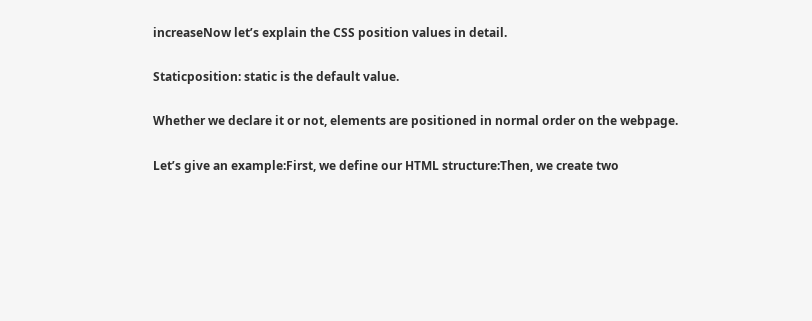increaseNow let’s explain the CSS position values in detail.

Staticposition: static is the default value.

Whether we declare it or not, elements are positioned in normal order on the webpage.

Let’s give an example:First, we define our HTML structure:Then, we create two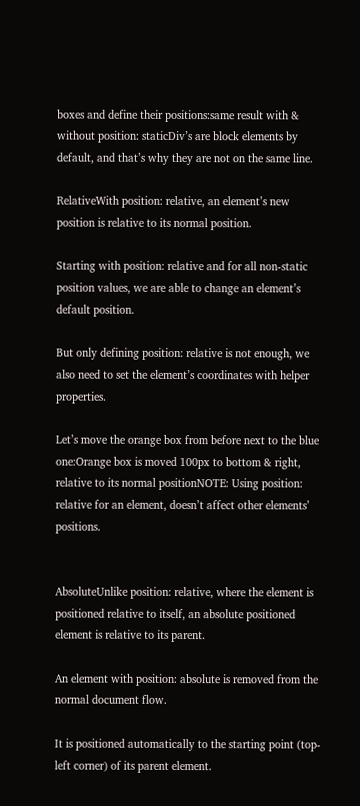boxes and define their positions:same result with & without position: staticDiv’s are block elements by default, and that’s why they are not on the same line.

RelativeWith position: relative, an element’s new position is relative to its normal position.

Starting with position: relative and for all non-static position values, we are able to change an element’s default position.

But only defining position: relative is not enough, we also need to set the element’s coordinates with helper properties.

Let’s move the orange box from before next to the blue one:Orange box is moved 100px to bottom & right, relative to its normal positionNOTE: Using position: relative for an element, doesn’t affect other elements’ positions.


AbsoluteUnlike position: relative, where the element is positioned relative to itself, an absolute positioned element is relative to its parent.

An element with position: absolute is removed from the normal document flow.

It is positioned automatically to the starting point (top-left corner) of its parent element.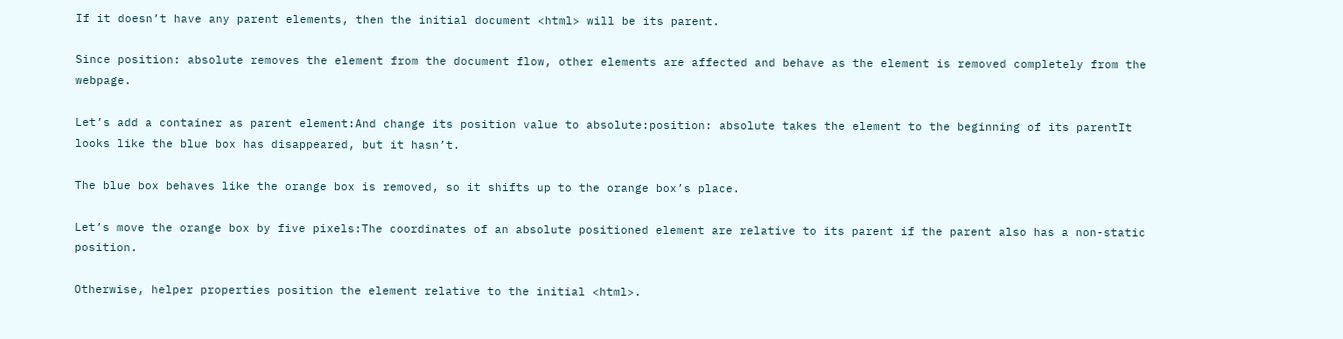If it doesn’t have any parent elements, then the initial document <html> will be its parent.

Since position: absolute removes the element from the document flow, other elements are affected and behave as the element is removed completely from the webpage.

Let’s add a container as parent element:And change its position value to absolute:position: absolute takes the element to the beginning of its parentIt looks like the blue box has disappeared, but it hasn’t.

The blue box behaves like the orange box is removed, so it shifts up to the orange box’s place.

Let’s move the orange box by five pixels:The coordinates of an absolute positioned element are relative to its parent if the parent also has a non-static position.

Otherwise, helper properties position the element relative to the initial <html>.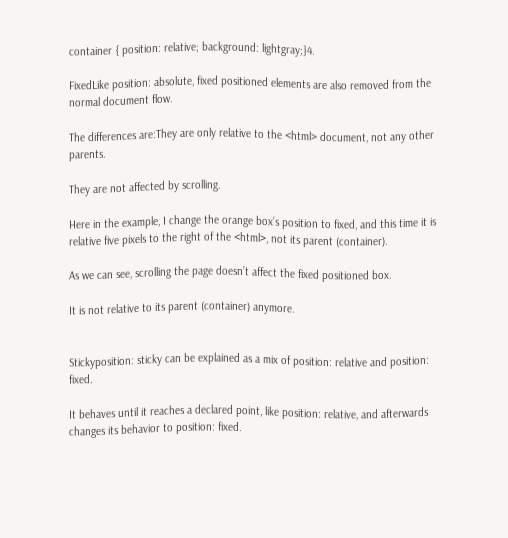container { position: relative; background: lightgray;}4.

FixedLike position: absolute, fixed positioned elements are also removed from the normal document flow.

The differences are:They are only relative to the <html> document, not any other parents.

They are not affected by scrolling.

Here in the example, I change the orange box’s position to fixed, and this time it is relative five pixels to the right of the <html>, not its parent (container).

As we can see, scrolling the page doesn’t affect the fixed positioned box.

It is not relative to its parent (container) anymore.


Stickyposition: sticky can be explained as a mix of position: relative and position: fixed.

It behaves until it reaches a declared point, like position: relative, and afterwards changes its behavior to position: fixed.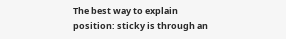The best way to explain position: sticky is through an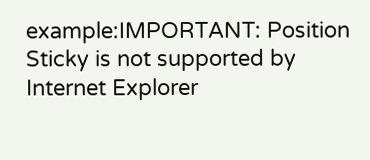example:IMPORTANT: Position Sticky is not supported by Internet Explorer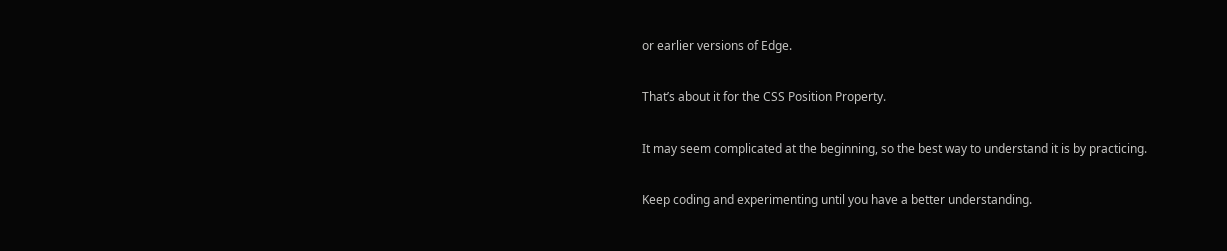or earlier versions of Edge.

That’s about it for the CSS Position Property.

It may seem complicated at the beginning, so the best way to understand it is by practicing.

Keep coding and experimenting until you have a better understanding.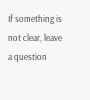If something is not clear, leave a question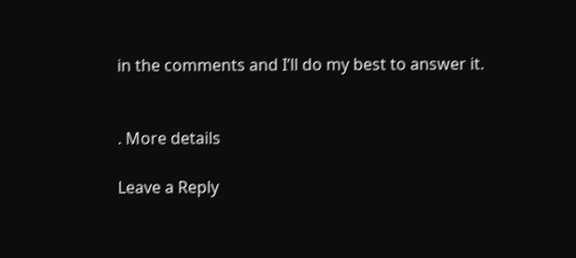in the comments and I’ll do my best to answer it.


. More details

Leave a Reply